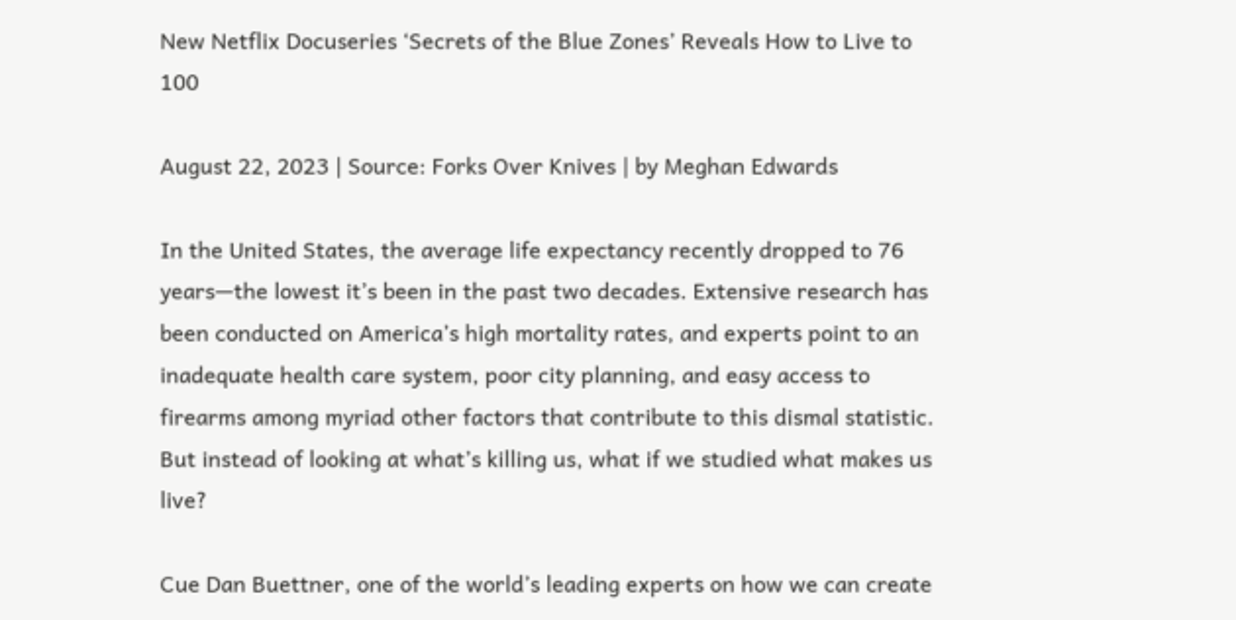New Netflix Docuseries ‘Secrets of the Blue Zones’ Reveals How to Live to 100

August 22, 2023 | Source: Forks Over Knives | by Meghan Edwards

In the United States, the average life expectancy recently dropped to 76 years—the lowest it’s been in the past two decades. Extensive research has been conducted on America’s high mortality rates, and experts point to an inadequate health care system, poor city planning, and easy access to firearms among myriad other factors that contribute to this dismal statistic. But instead of looking at what’s killing us, what if we studied what makes us live?

Cue Dan Buettner, one of the world’s leading experts on how we can create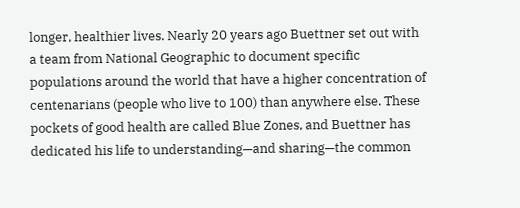longer, healthier lives. Nearly 20 years ago Buettner set out with a team from National Geographic to document specific populations around the world that have a higher concentration of centenarians (people who live to 100) than anywhere else. These pockets of good health are called Blue Zones, and Buettner has dedicated his life to understanding—and sharing—the common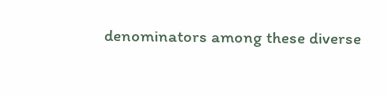denominators among these diverse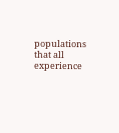populations that all experience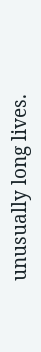unusually long lives.